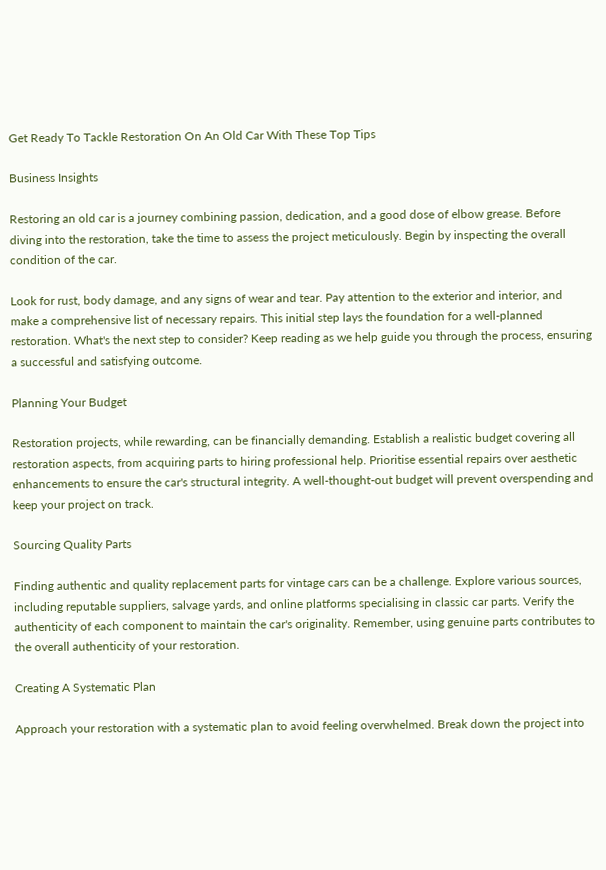Get Ready To Tackle Restoration On An Old Car With These Top Tips

Business Insights

Restoring an old car is a journey combining passion, dedication, and a good dose of elbow grease. Before diving into the restoration, take the time to assess the project meticulously. Begin by inspecting the overall condition of the car.

Look for rust, body damage, and any signs of wear and tear. Pay attention to the exterior and interior, and make a comprehensive list of necessary repairs. This initial step lays the foundation for a well-planned restoration. What's the next step to consider? Keep reading as we help guide you through the process, ensuring a successful and satisfying outcome.

Planning Your Budget

Restoration projects, while rewarding, can be financially demanding. Establish a realistic budget covering all restoration aspects, from acquiring parts to hiring professional help. Prioritise essential repairs over aesthetic enhancements to ensure the car's structural integrity. A well-thought-out budget will prevent overspending and keep your project on track.

Sourcing Quality Parts

Finding authentic and quality replacement parts for vintage cars can be a challenge. Explore various sources, including reputable suppliers, salvage yards, and online platforms specialising in classic car parts. Verify the authenticity of each component to maintain the car's originality. Remember, using genuine parts contributes to the overall authenticity of your restoration.

Creating A Systematic Plan

Approach your restoration with a systematic plan to avoid feeling overwhelmed. Break down the project into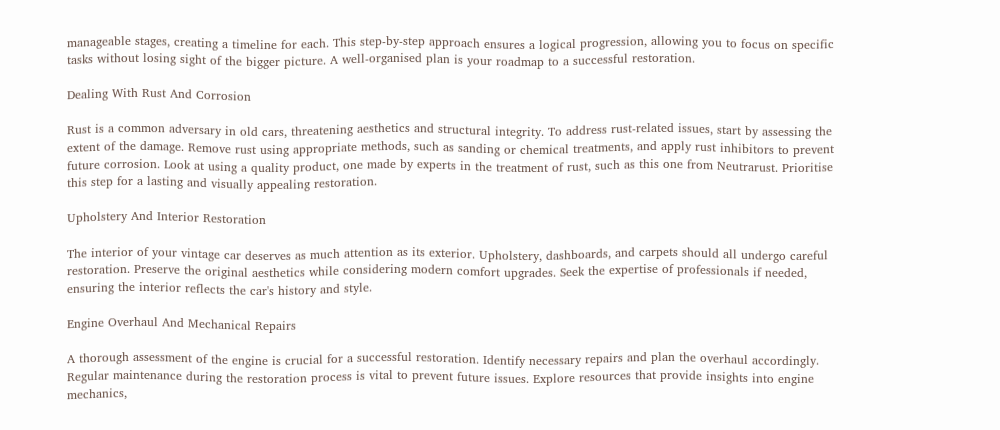manageable stages, creating a timeline for each. This step-by-step approach ensures a logical progression, allowing you to focus on specific tasks without losing sight of the bigger picture. A well-organised plan is your roadmap to a successful restoration.

Dealing With Rust And Corrosion

Rust is a common adversary in old cars, threatening aesthetics and structural integrity. To address rust-related issues, start by assessing the extent of the damage. Remove rust using appropriate methods, such as sanding or chemical treatments, and apply rust inhibitors to prevent future corrosion. Look at using a quality product, one made by experts in the treatment of rust, such as this one from Neutrarust. Prioritise this step for a lasting and visually appealing restoration.

Upholstery And Interior Restoration

The interior of your vintage car deserves as much attention as its exterior. Upholstery, dashboards, and carpets should all undergo careful restoration. Preserve the original aesthetics while considering modern comfort upgrades. Seek the expertise of professionals if needed, ensuring the interior reflects the car's history and style.

Engine Overhaul And Mechanical Repairs

A thorough assessment of the engine is crucial for a successful restoration. Identify necessary repairs and plan the overhaul accordingly. Regular maintenance during the restoration process is vital to prevent future issues. Explore resources that provide insights into engine mechanics,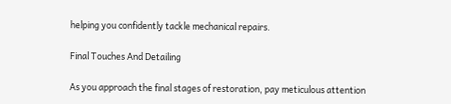helping you confidently tackle mechanical repairs.

Final Touches And Detailing

As you approach the final stages of restoration, pay meticulous attention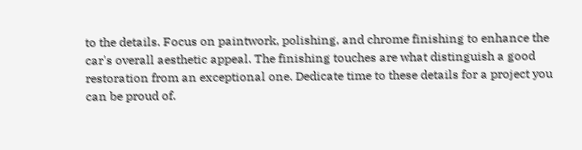to the details. Focus on paintwork, polishing, and chrome finishing to enhance the car's overall aesthetic appeal. The finishing touches are what distinguish a good restoration from an exceptional one. Dedicate time to these details for a project you can be proud of.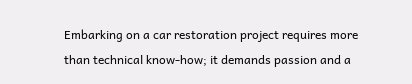Embarking on a car restoration project requires more than technical know-how; it demands passion and a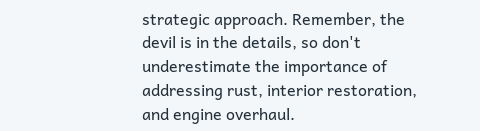strategic approach. Remember, the devil is in the details, so don't underestimate the importance of addressing rust, interior restoration, and engine overhaul.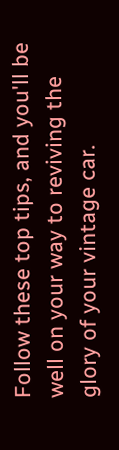Follow these top tips, and you'll be well on your way to reviving the glory of your vintage car.